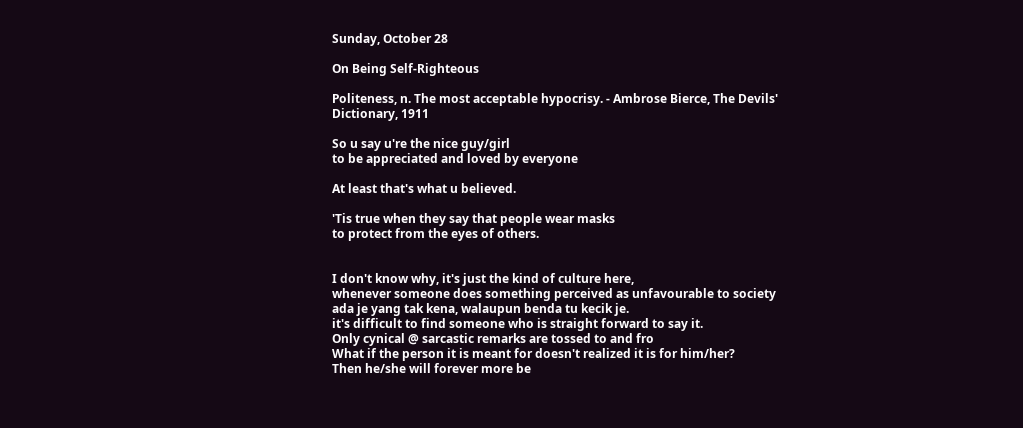Sunday, October 28

On Being Self-Righteous

Politeness, n. The most acceptable hypocrisy. - Ambrose Bierce, The Devils' Dictionary, 1911

So u say u're the nice guy/girl
to be appreciated and loved by everyone

At least that's what u believed.

'Tis true when they say that people wear masks
to protect from the eyes of others.


I don't know why, it's just the kind of culture here,
whenever someone does something perceived as unfavourable to society
ada je yang tak kena, walaupun benda tu kecik je.
it's difficult to find someone who is straight forward to say it.
Only cynical @ sarcastic remarks are tossed to and fro
What if the person it is meant for doesn't realized it is for him/her?
Then he/she will forever more be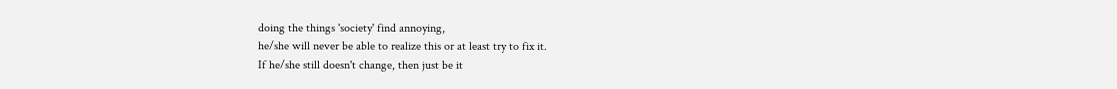doing the things 'society' find annoying,
he/she will never be able to realize this or at least try to fix it.
If he/she still doesn't change, then just be it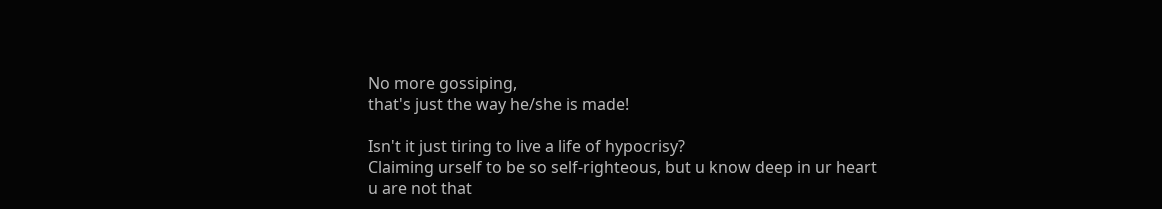No more gossiping,
that's just the way he/she is made!

Isn't it just tiring to live a life of hypocrisy?
Claiming urself to be so self-righteous, but u know deep in ur heart
u are not that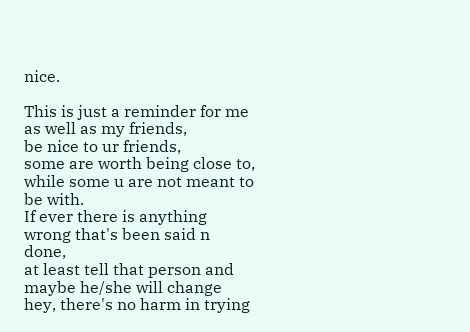nice.

This is just a reminder for me as well as my friends,
be nice to ur friends,
some are worth being close to, while some u are not meant to be with.
If ever there is anything wrong that's been said n done,
at least tell that person and maybe he/she will change
hey, there's no harm in trying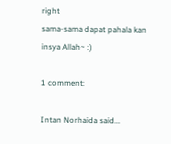right
sama-sama dapat pahala kan
insya Allah~ :)

1 comment:

Intan Norhaida said...